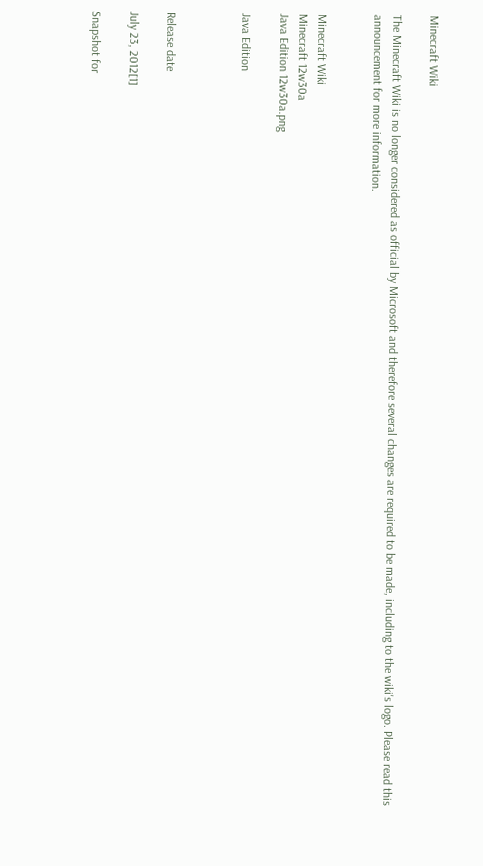Minecraft Wiki

The Minecraft Wiki is no longer considered as official by Microsoft and therefore several changes are required to be made, including to the wiki's logo. Please read this announcement for more information.


Minecraft Wiki
Minecraft 12w30a
Java Edition 12w30a.png

Java Edition



Release date

July 23, 2012[1]

Snapshot for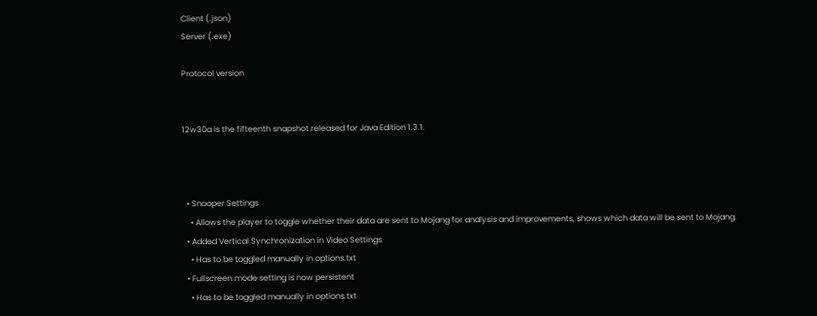Client (.json)
Server (.exe)

Protocol version


12w30a is the fifteenth snapshot released for Java Edition 1.3.1.



  • Snooper Settings
    • Allows the player to toggle whether their data are sent to Mojang for analysis and improvements, shows which data will be sent to Mojang.
  • Added Vertical Synchronization in Video Settings
    • Has to be toggled manually in options.txt
  • Fullscreen mode setting is now persistent
    • Has to be toggled manually in options.txt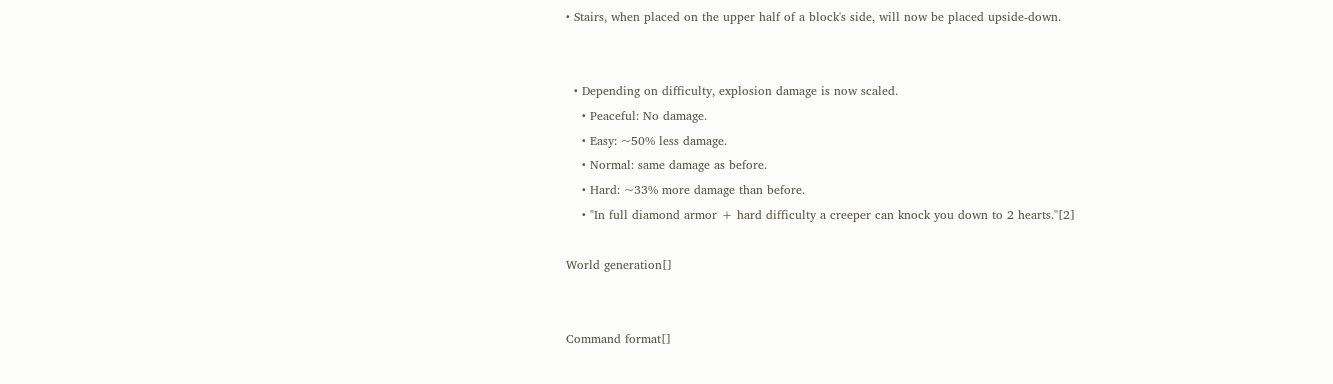• Stairs, when placed on the upper half of a block's side, will now be placed upside-down.


  • Depending on difficulty, explosion damage is now scaled.
    • Peaceful: No damage.
    • Easy: ~50% less damage.
    • Normal: same damage as before.
    • Hard: ~33% more damage than before.
    • "In full diamond armor + hard difficulty a creeper can knock you down to 2 hearts."[2]

World generation[]


Command format[]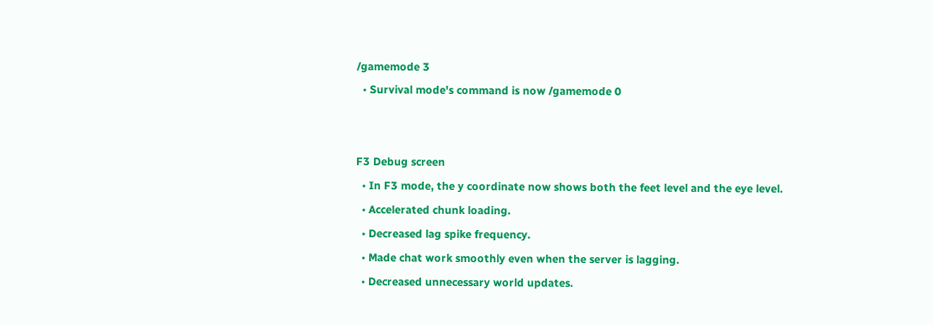/gamemode 3
  • Survival mode's command is now /gamemode 0


F3 Debug screen
  • In F3 mode, the y coordinate now shows both the feet level and the eye level.
  • Accelerated chunk loading.
  • Decreased lag spike frequency.
  • Made chat work smoothly even when the server is lagging.
  • Decreased unnecessary world updates.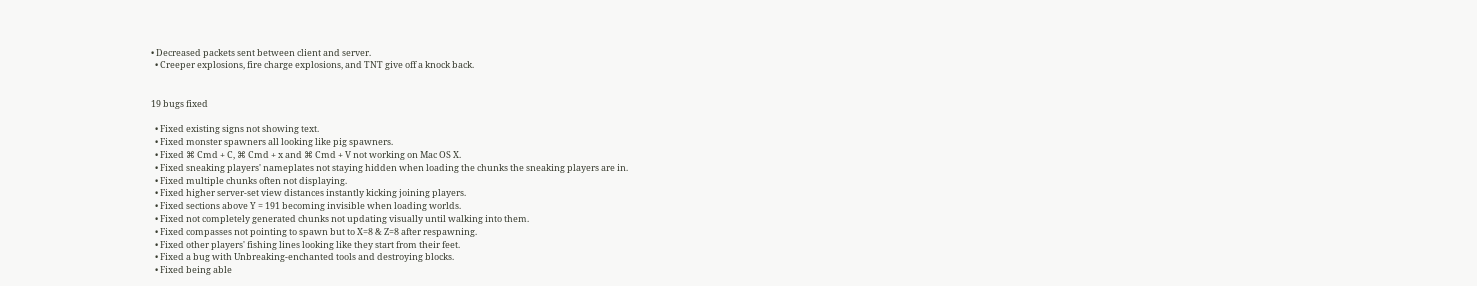• Decreased packets sent between client and server.
  • Creeper explosions, fire charge explosions, and TNT give off a knock back.


19 bugs fixed

  • Fixed existing signs not showing text.
  • Fixed monster spawners all looking like pig spawners.
  • Fixed ⌘ Cmd + C, ⌘ Cmd + x and ⌘ Cmd + V not working on Mac OS X.
  • Fixed sneaking players' nameplates not staying hidden when loading the chunks the sneaking players are in.
  • Fixed multiple chunks often not displaying.
  • Fixed higher server-set view distances instantly kicking joining players.
  • Fixed sections above Y = 191 becoming invisible when loading worlds.
  • Fixed not completely generated chunks not updating visually until walking into them.
  • Fixed compasses not pointing to spawn but to X=8 & Z=8 after respawning.
  • Fixed other players' fishing lines looking like they start from their feet.
  • Fixed a bug with Unbreaking-enchanted tools and destroying blocks.
  • Fixed being able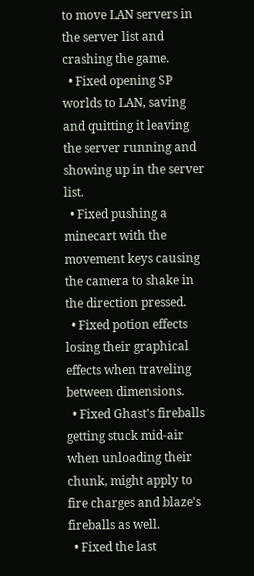to move LAN servers in the server list and crashing the game.
  • Fixed opening SP worlds to LAN, saving and quitting it leaving the server running and showing up in the server list.
  • Fixed pushing a minecart with the movement keys causing the camera to shake in the direction pressed.
  • Fixed potion effects losing their graphical effects when traveling between dimensions.
  • Fixed Ghast's fireballs getting stuck mid-air when unloading their chunk, might apply to fire charges and blaze's fireballs as well.
  • Fixed the last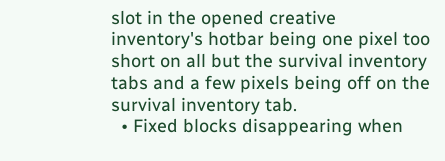slot in the opened creative inventory's hotbar being one pixel too short on all but the survival inventory tabs and a few pixels being off on the survival inventory tab.
  • Fixed blocks disappearing when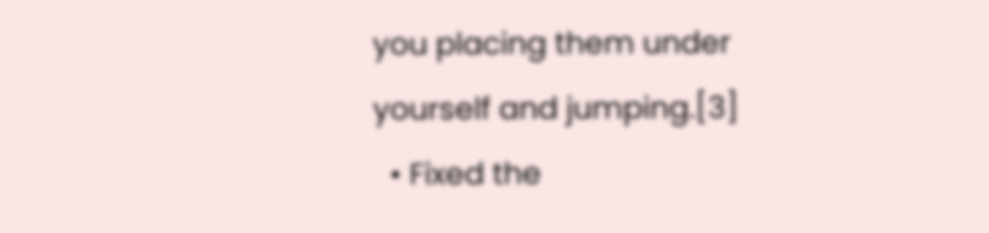you placing them under yourself and jumping.[3]
  • Fixed the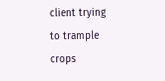client trying to trample crops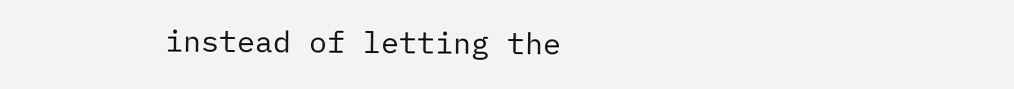instead of letting the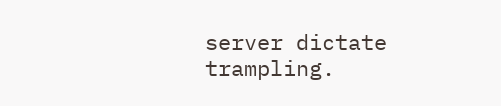server dictate trampling.